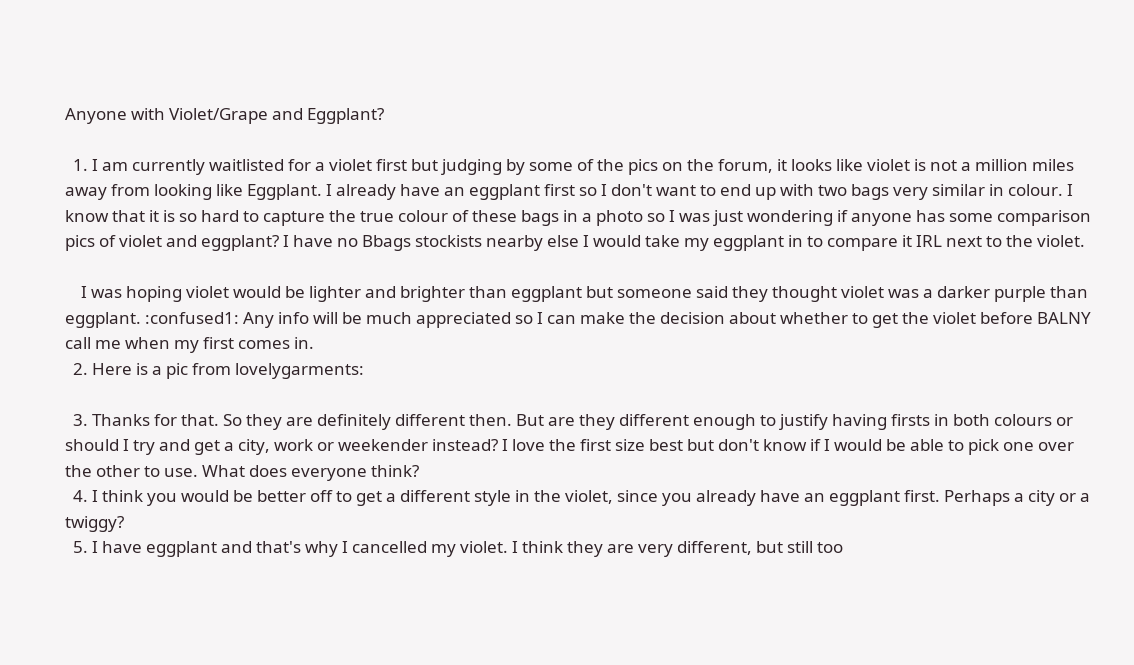Anyone with Violet/Grape and Eggplant?

  1. I am currently waitlisted for a violet first but judging by some of the pics on the forum, it looks like violet is not a million miles away from looking like Eggplant. I already have an eggplant first so I don't want to end up with two bags very similar in colour. I know that it is so hard to capture the true colour of these bags in a photo so I was just wondering if anyone has some comparison pics of violet and eggplant? I have no Bbags stockists nearby else I would take my eggplant in to compare it IRL next to the violet.

    I was hoping violet would be lighter and brighter than eggplant but someone said they thought violet was a darker purple than eggplant. :confused1: Any info will be much appreciated so I can make the decision about whether to get the violet before BALNY call me when my first comes in.
  2. Here is a pic from lovelygarments:

  3. Thanks for that. So they are definitely different then. But are they different enough to justify having firsts in both colours or should I try and get a city, work or weekender instead? I love the first size best but don't know if I would be able to pick one over the other to use. What does everyone think?
  4. I think you would be better off to get a different style in the violet, since you already have an eggplant first. Perhaps a city or a twiggy?
  5. I have eggplant and that's why I cancelled my violet. I think they are very different, but still too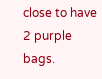close to have 2 purple bags.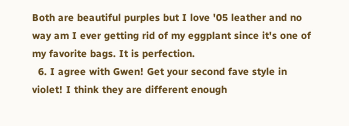Both are beautiful purples but I love '05 leather and no way am I ever getting rid of my eggplant since it's one of my favorite bags. It is perfection.
  6. I agree with Gwen! Get your second fave style in violet! I think they are different enough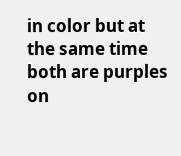in color but at the same time both are purples on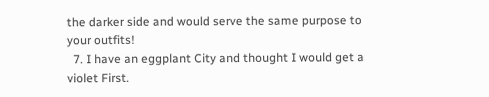the darker side and would serve the same purpose to your outfits!
  7. I have an eggplant City and thought I would get a violet First.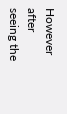However after seeing the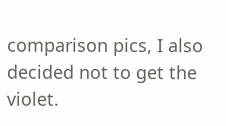comparison pics, I also decided not to get the violet.